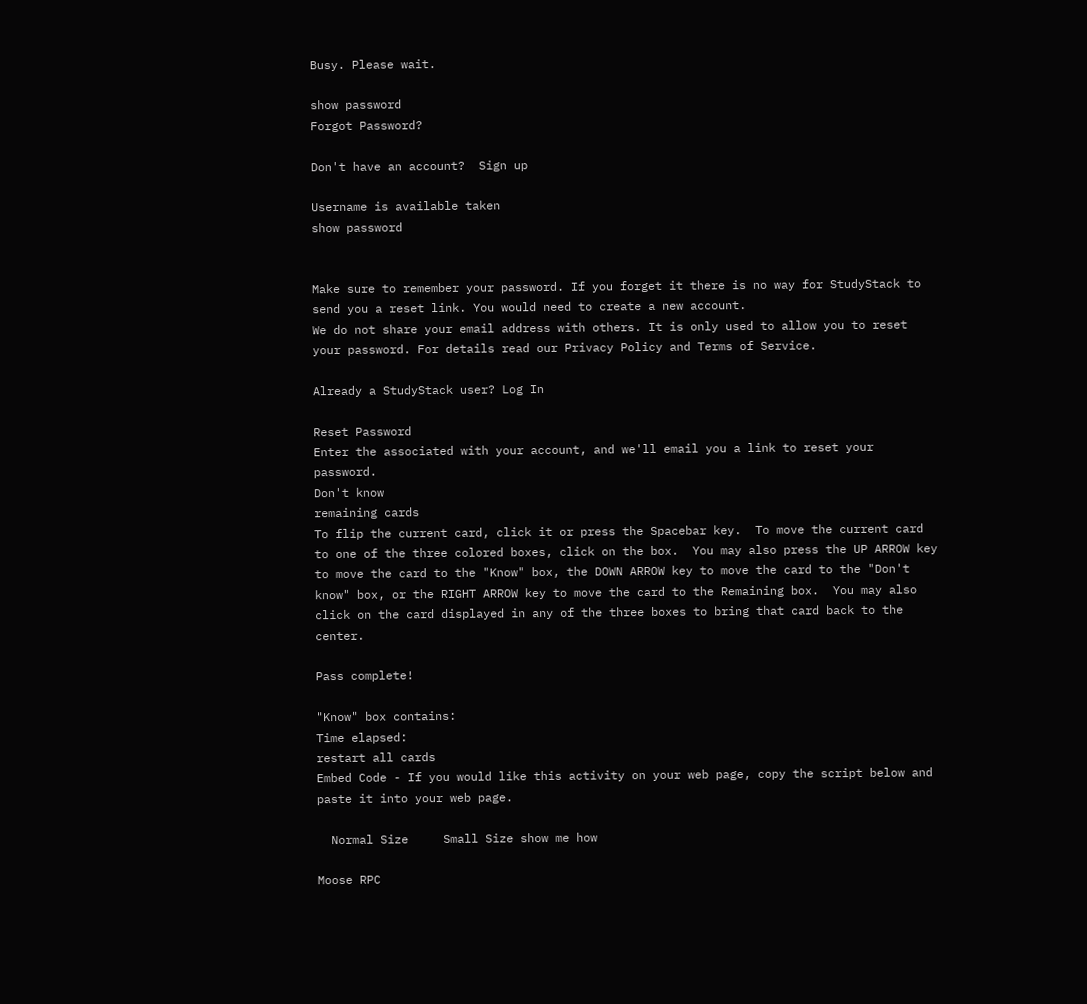Busy. Please wait.

show password
Forgot Password?

Don't have an account?  Sign up

Username is available taken
show password


Make sure to remember your password. If you forget it there is no way for StudyStack to send you a reset link. You would need to create a new account.
We do not share your email address with others. It is only used to allow you to reset your password. For details read our Privacy Policy and Terms of Service.

Already a StudyStack user? Log In

Reset Password
Enter the associated with your account, and we'll email you a link to reset your password.
Don't know
remaining cards
To flip the current card, click it or press the Spacebar key.  To move the current card to one of the three colored boxes, click on the box.  You may also press the UP ARROW key to move the card to the "Know" box, the DOWN ARROW key to move the card to the "Don't know" box, or the RIGHT ARROW key to move the card to the Remaining box.  You may also click on the card displayed in any of the three boxes to bring that card back to the center.

Pass complete!

"Know" box contains:
Time elapsed:
restart all cards
Embed Code - If you would like this activity on your web page, copy the script below and paste it into your web page.

  Normal Size     Small Size show me how

Moose RPC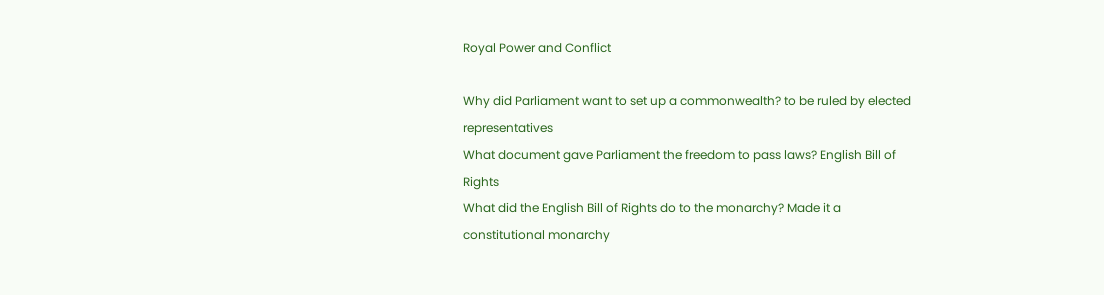Royal Power and Conflict

Why did Parliament want to set up a commonwealth? to be ruled by elected representatives
What document gave Parliament the freedom to pass laws? English Bill of Rights
What did the English Bill of Rights do to the monarchy? Made it a constitutional monarchy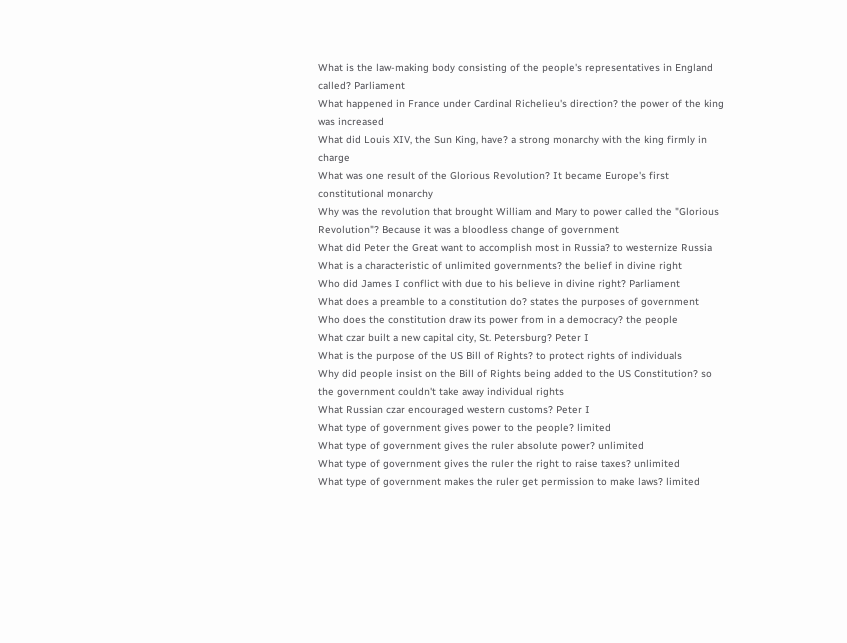What is the law-making body consisting of the people's representatives in England called? Parliament
What happened in France under Cardinal Richelieu's direction? the power of the king was increased
What did Louis XIV, the Sun King, have? a strong monarchy with the king firmly in charge
What was one result of the Glorious Revolution? It became Europe's first constitutional monarchy
Why was the revolution that brought William and Mary to power called the "Glorious Revolution"? Because it was a bloodless change of government
What did Peter the Great want to accomplish most in Russia? to westernize Russia
What is a characteristic of unlimited governments? the belief in divine right
Who did James I conflict with due to his believe in divine right? Parliament
What does a preamble to a constitution do? states the purposes of government
Who does the constitution draw its power from in a democracy? the people
What czar built a new capital city, St. Petersburg? Peter I
What is the purpose of the US Bill of Rights? to protect rights of individuals
Why did people insist on the Bill of Rights being added to the US Constitution? so the government couldn't take away individual rights
What Russian czar encouraged western customs? Peter I
What type of government gives power to the people? limited
What type of government gives the ruler absolute power? unlimited
What type of government gives the ruler the right to raise taxes? unlimited
What type of government makes the ruler get permission to make laws? limited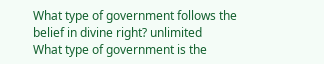What type of government follows the belief in divine right? unlimited
What type of government is the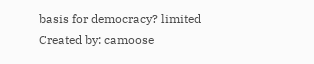basis for democracy? limited
Created by: camoose